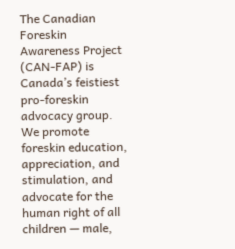The Canadian Foreskin Awareness Project (CAN-FAP) is Canada’s feistiest pro-foreskin advocacy group. We promote foreskin education, appreciation, and stimulation, and advocate for the human right of all children — male,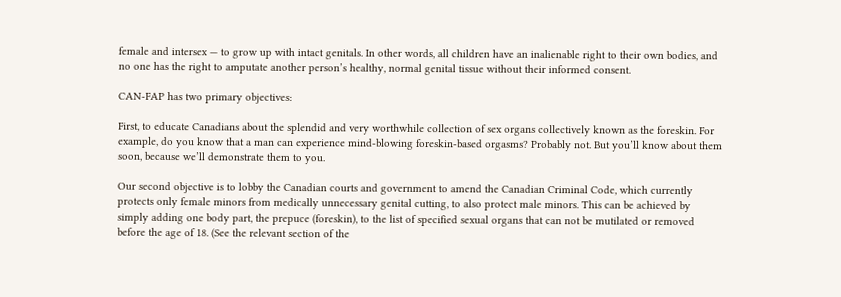female and intersex — to grow up with intact genitals. In other words, all children have an inalienable right to their own bodies, and no one has the right to amputate another person’s healthy, normal genital tissue without their informed consent.

CAN-FAP has two primary objectives:

First, to educate Canadians about the splendid and very worthwhile collection of sex organs collectively known as the foreskin. For example, do you know that a man can experience mind-blowing foreskin-based orgasms? Probably not. But you’ll know about them soon, because we’ll demonstrate them to you.

Our second objective is to lobby the Canadian courts and government to amend the Canadian Criminal Code, which currently protects only female minors from medically unnecessary genital cutting, to also protect male minors. This can be achieved by simply adding one body part, the prepuce (foreskin), to the list of specified sexual organs that can not be mutilated or removed before the age of 18. (See the relevant section of the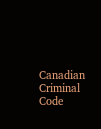Canadian Criminal Code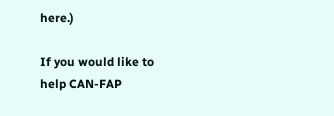here.)

If you would like to help CAN-FAP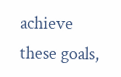achieve these goals,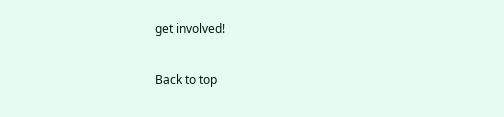get involved!

Back to top